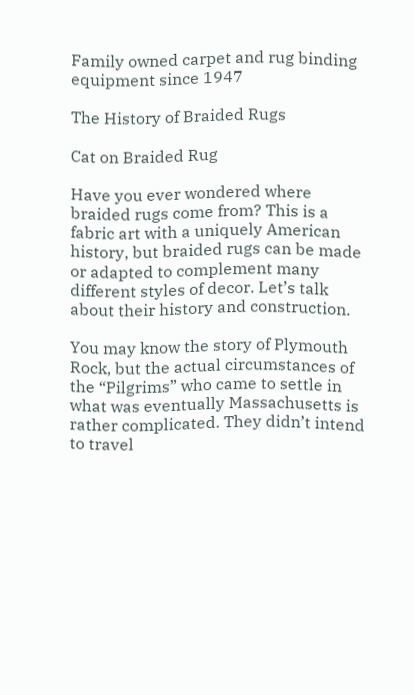Family owned carpet and rug binding equipment since 1947

The History of Braided Rugs

Cat on Braided Rug

Have you ever wondered where braided rugs come from? This is a fabric art with a uniquely American history, but braided rugs can be made or adapted to complement many different styles of decor. Let’s talk about their history and construction.

You may know the story of Plymouth Rock, but the actual circumstances of the “Pilgrims” who came to settle in what was eventually Massachusetts is rather complicated. They didn’t intend to travel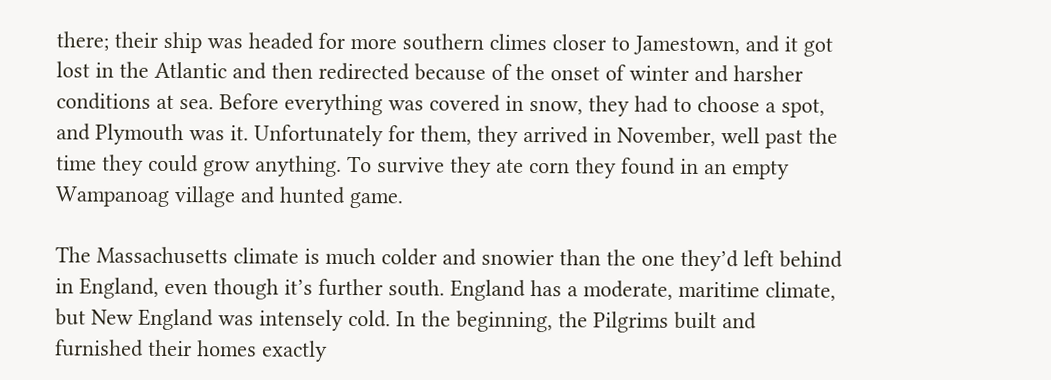there; their ship was headed for more southern climes closer to Jamestown, and it got lost in the Atlantic and then redirected because of the onset of winter and harsher conditions at sea. Before everything was covered in snow, they had to choose a spot, and Plymouth was it. Unfortunately for them, they arrived in November, well past the time they could grow anything. To survive they ate corn they found in an empty Wampanoag village and hunted game.

The Massachusetts climate is much colder and snowier than the one they’d left behind in England, even though it’s further south. England has a moderate, maritime climate, but New England was intensely cold. In the beginning, the Pilgrims built and furnished their homes exactly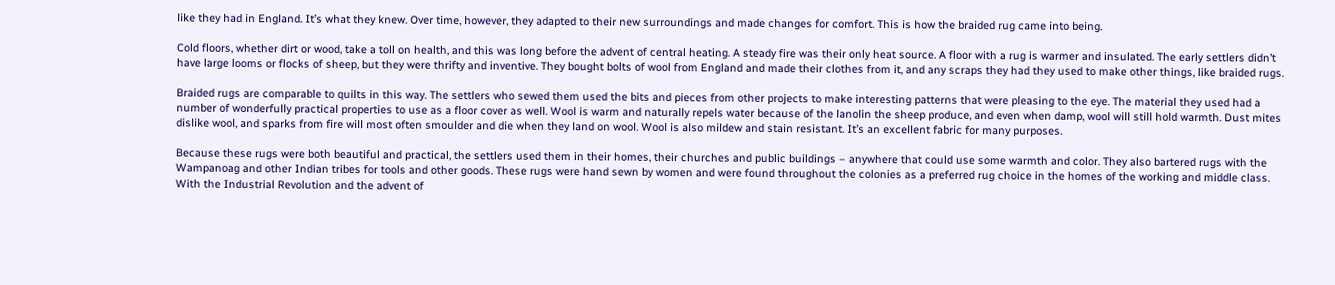like they had in England. It’s what they knew. Over time, however, they adapted to their new surroundings and made changes for comfort. This is how the braided rug came into being.

Cold floors, whether dirt or wood, take a toll on health, and this was long before the advent of central heating. A steady fire was their only heat source. A floor with a rug is warmer and insulated. The early settlers didn’t have large looms or flocks of sheep, but they were thrifty and inventive. They bought bolts of wool from England and made their clothes from it, and any scraps they had they used to make other things, like braided rugs.

Braided rugs are comparable to quilts in this way. The settlers who sewed them used the bits and pieces from other projects to make interesting patterns that were pleasing to the eye. The material they used had a number of wonderfully practical properties to use as a floor cover as well. Wool is warm and naturally repels water because of the lanolin the sheep produce, and even when damp, wool will still hold warmth. Dust mites dislike wool, and sparks from fire will most often smoulder and die when they land on wool. Wool is also mildew and stain resistant. It’s an excellent fabric for many purposes.

Because these rugs were both beautiful and practical, the settlers used them in their homes, their churches and public buildings – anywhere that could use some warmth and color. They also bartered rugs with the Wampanoag and other Indian tribes for tools and other goods. These rugs were hand sewn by women and were found throughout the colonies as a preferred rug choice in the homes of the working and middle class. With the Industrial Revolution and the advent of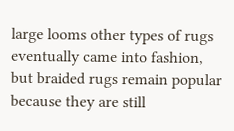large looms other types of rugs eventually came into fashion, but braided rugs remain popular because they are still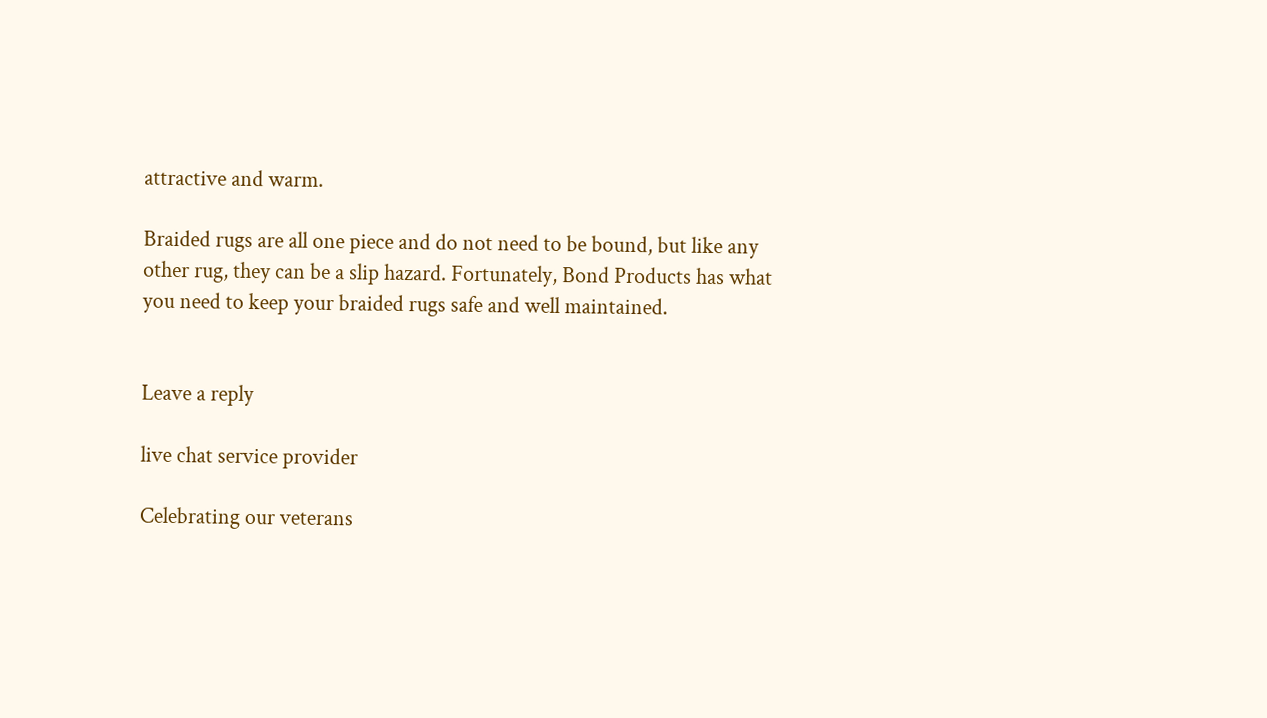attractive and warm.

Braided rugs are all one piece and do not need to be bound, but like any other rug, they can be a slip hazard. Fortunately, Bond Products has what you need to keep your braided rugs safe and well maintained.


Leave a reply

live chat service provider

Celebrating our veterans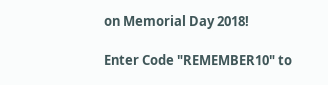on Memorial Day 2018!

Enter Code "REMEMBER10" to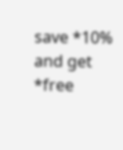save *10% and get *free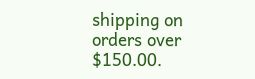shipping on orders over $150.00.